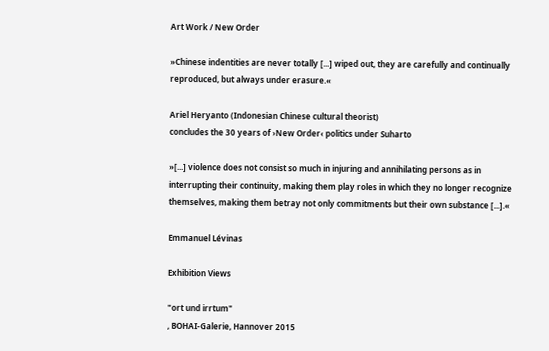Art Work / New Order

»Chinese indentities are never totally [...] wiped out, they are carefully and continually reproduced, but always under erasure.«

Ariel Heryanto (Indonesian Chinese cultural theorist)
concludes the 30 years of ›New Order‹ politics under Suharto

»[...] violence does not consist so much in injuring and annihilating persons as in interrupting their continuity, making them play roles in which they no longer recognize themselves, making them betray not only commitments but their own substance [...].«

Emmanuel Lévinas

Exhibition Views

"ort und irrtum"
, BOHAI-Galerie, Hannover 2015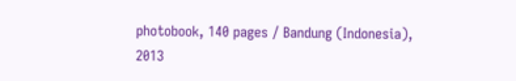photobook, 140 pages / Bandung (Indonesia), 2013